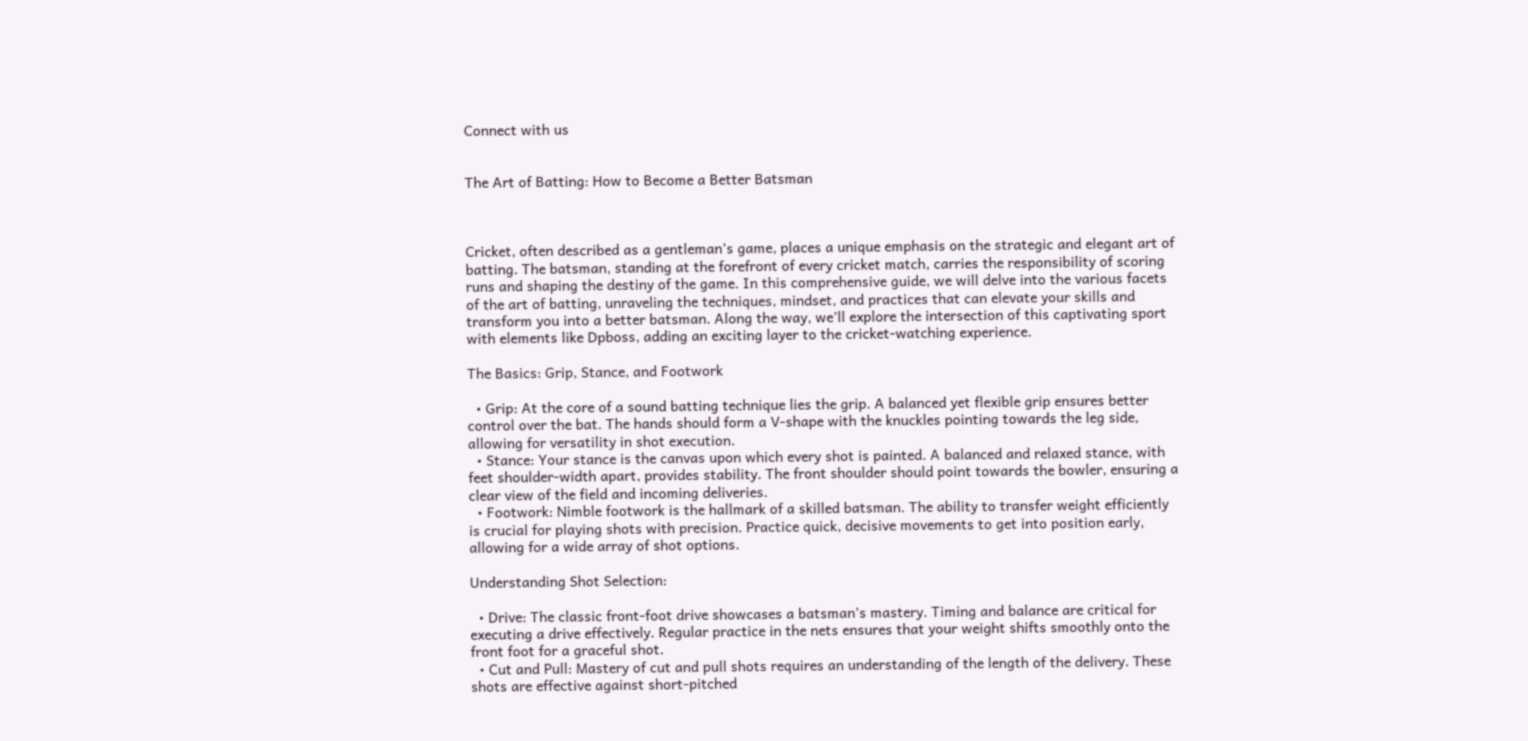Connect with us


The Art of Batting: How to Become a Better Batsman



Cricket, often described as a gentleman’s game, places a unique emphasis on the strategic and elegant art of batting. The batsman, standing at the forefront of every cricket match, carries the responsibility of scoring runs and shaping the destiny of the game. In this comprehensive guide, we will delve into the various facets of the art of batting, unraveling the techniques, mindset, and practices that can elevate your skills and transform you into a better batsman. Along the way, we’ll explore the intersection of this captivating sport with elements like Dpboss, adding an exciting layer to the cricket-watching experience.

The Basics: Grip, Stance, and Footwork

  • Grip: At the core of a sound batting technique lies the grip. A balanced yet flexible grip ensures better control over the bat. The hands should form a V-shape with the knuckles pointing towards the leg side, allowing for versatility in shot execution.
  • Stance: Your stance is the canvas upon which every shot is painted. A balanced and relaxed stance, with feet shoulder-width apart, provides stability. The front shoulder should point towards the bowler, ensuring a clear view of the field and incoming deliveries.
  • Footwork: Nimble footwork is the hallmark of a skilled batsman. The ability to transfer weight efficiently is crucial for playing shots with precision. Practice quick, decisive movements to get into position early, allowing for a wide array of shot options.

Understanding Shot Selection:

  • Drive: The classic front-foot drive showcases a batsman’s mastery. Timing and balance are critical for executing a drive effectively. Regular practice in the nets ensures that your weight shifts smoothly onto the front foot for a graceful shot.
  • Cut and Pull: Mastery of cut and pull shots requires an understanding of the length of the delivery. These shots are effective against short-pitched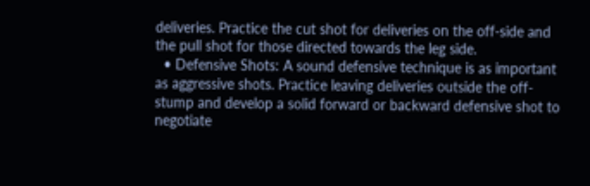deliveries. Practice the cut shot for deliveries on the off-side and the pull shot for those directed towards the leg side.
  • Defensive Shots: A sound defensive technique is as important as aggressive shots. Practice leaving deliveries outside the off-stump and develop a solid forward or backward defensive shot to negotiate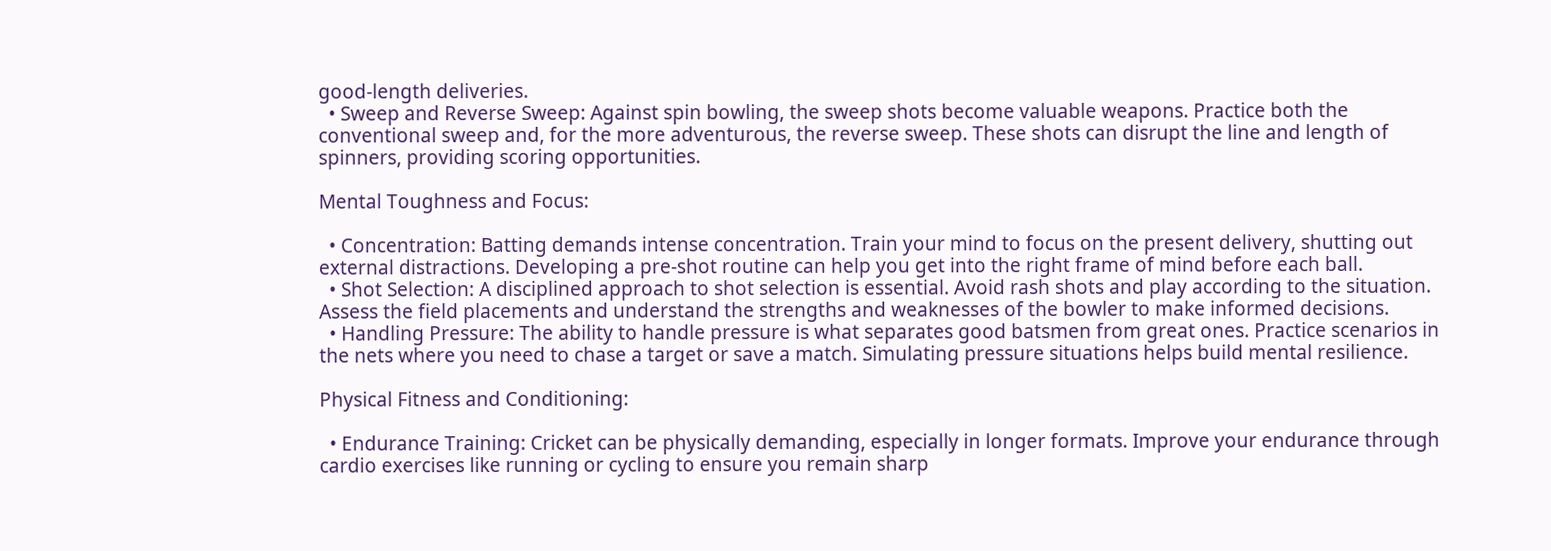good-length deliveries.
  • Sweep and Reverse Sweep: Against spin bowling, the sweep shots become valuable weapons. Practice both the conventional sweep and, for the more adventurous, the reverse sweep. These shots can disrupt the line and length of spinners, providing scoring opportunities.

Mental Toughness and Focus:

  • Concentration: Batting demands intense concentration. Train your mind to focus on the present delivery, shutting out external distractions. Developing a pre-shot routine can help you get into the right frame of mind before each ball.
  • Shot Selection: A disciplined approach to shot selection is essential. Avoid rash shots and play according to the situation. Assess the field placements and understand the strengths and weaknesses of the bowler to make informed decisions.
  • Handling Pressure: The ability to handle pressure is what separates good batsmen from great ones. Practice scenarios in the nets where you need to chase a target or save a match. Simulating pressure situations helps build mental resilience.

Physical Fitness and Conditioning:

  • Endurance Training: Cricket can be physically demanding, especially in longer formats. Improve your endurance through cardio exercises like running or cycling to ensure you remain sharp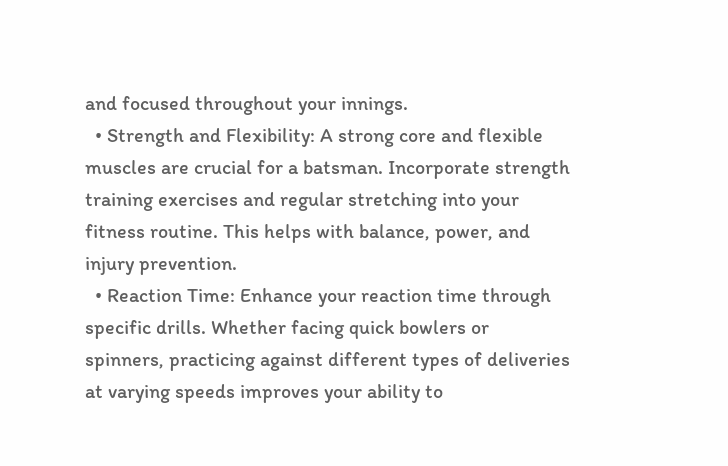and focused throughout your innings.
  • Strength and Flexibility: A strong core and flexible muscles are crucial for a batsman. Incorporate strength training exercises and regular stretching into your fitness routine. This helps with balance, power, and injury prevention.
  • Reaction Time: Enhance your reaction time through specific drills. Whether facing quick bowlers or spinners, practicing against different types of deliveries at varying speeds improves your ability to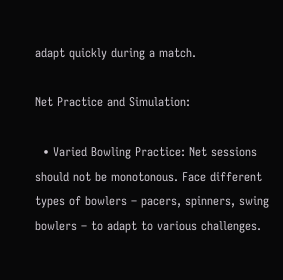adapt quickly during a match.

Net Practice and Simulation:

  • Varied Bowling Practice: Net sessions should not be monotonous. Face different types of bowlers – pacers, spinners, swing bowlers – to adapt to various challenges.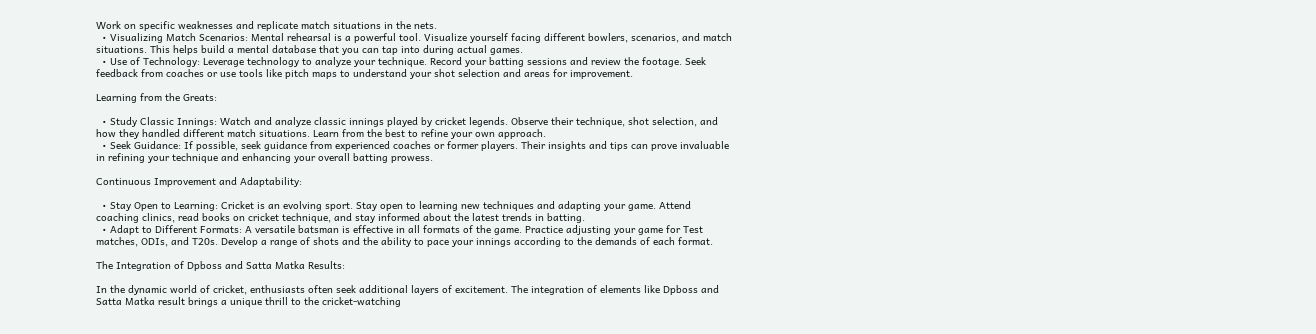Work on specific weaknesses and replicate match situations in the nets.
  • Visualizing Match Scenarios: Mental rehearsal is a powerful tool. Visualize yourself facing different bowlers, scenarios, and match situations. This helps build a mental database that you can tap into during actual games.
  • Use of Technology: Leverage technology to analyze your technique. Record your batting sessions and review the footage. Seek feedback from coaches or use tools like pitch maps to understand your shot selection and areas for improvement.

Learning from the Greats:

  • Study Classic Innings: Watch and analyze classic innings played by cricket legends. Observe their technique, shot selection, and how they handled different match situations. Learn from the best to refine your own approach.
  • Seek Guidance: If possible, seek guidance from experienced coaches or former players. Their insights and tips can prove invaluable in refining your technique and enhancing your overall batting prowess.

Continuous Improvement and Adaptability:

  • Stay Open to Learning: Cricket is an evolving sport. Stay open to learning new techniques and adapting your game. Attend coaching clinics, read books on cricket technique, and stay informed about the latest trends in batting.
  • Adapt to Different Formats: A versatile batsman is effective in all formats of the game. Practice adjusting your game for Test matches, ODIs, and T20s. Develop a range of shots and the ability to pace your innings according to the demands of each format.

The Integration of Dpboss and Satta Matka Results:

In the dynamic world of cricket, enthusiasts often seek additional layers of excitement. The integration of elements like Dpboss and Satta Matka result brings a unique thrill to the cricket-watching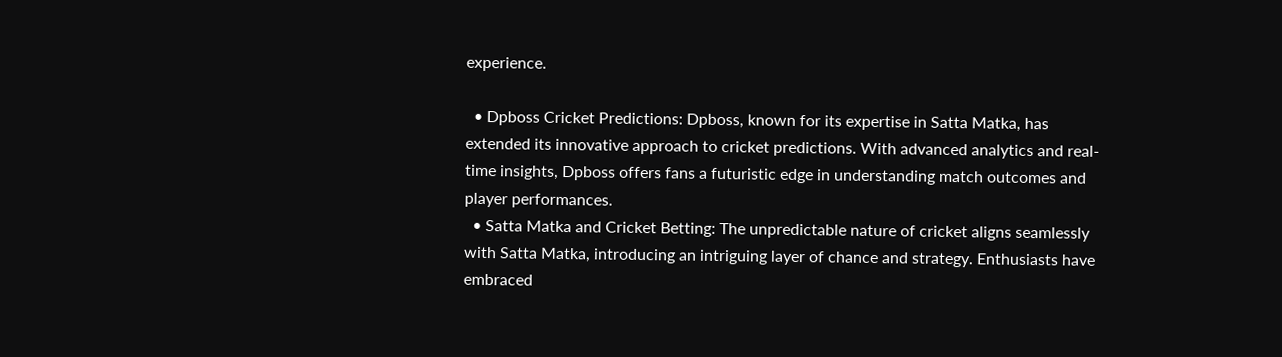experience.

  • Dpboss Cricket Predictions: Dpboss, known for its expertise in Satta Matka, has extended its innovative approach to cricket predictions. With advanced analytics and real-time insights, Dpboss offers fans a futuristic edge in understanding match outcomes and player performances.
  • Satta Matka and Cricket Betting: The unpredictable nature of cricket aligns seamlessly with Satta Matka, introducing an intriguing layer of chance and strategy. Enthusiasts have embraced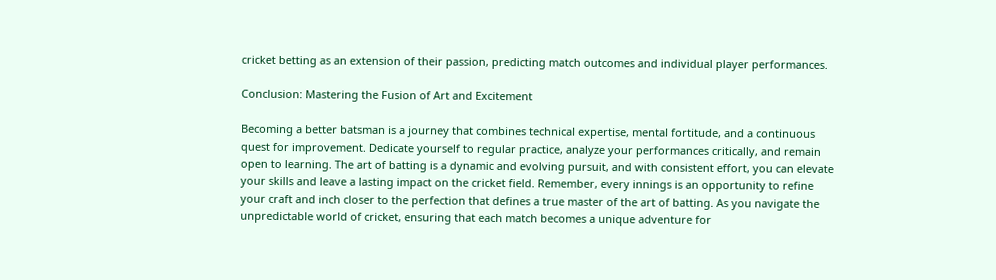cricket betting as an extension of their passion, predicting match outcomes and individual player performances.

Conclusion: Mastering the Fusion of Art and Excitement

Becoming a better batsman is a journey that combines technical expertise, mental fortitude, and a continuous quest for improvement. Dedicate yourself to regular practice, analyze your performances critically, and remain open to learning. The art of batting is a dynamic and evolving pursuit, and with consistent effort, you can elevate your skills and leave a lasting impact on the cricket field. Remember, every innings is an opportunity to refine your craft and inch closer to the perfection that defines a true master of the art of batting. As you navigate the unpredictable world of cricket, ensuring that each match becomes a unique adventure for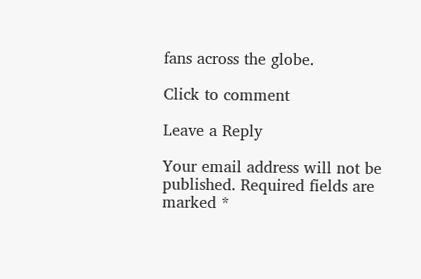fans across the globe.

Click to comment

Leave a Reply

Your email address will not be published. Required fields are marked *